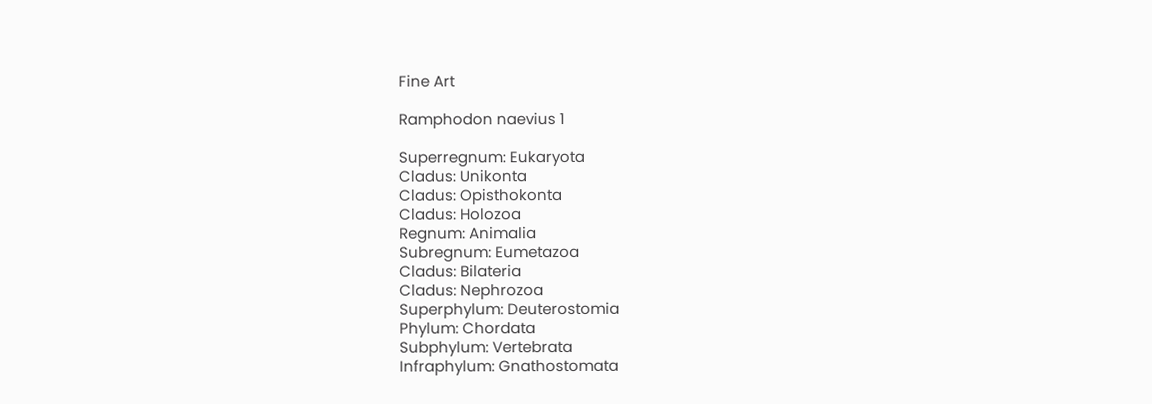Fine Art

Ramphodon naevius 1

Superregnum: Eukaryota
Cladus: Unikonta
Cladus: Opisthokonta
Cladus: Holozoa
Regnum: Animalia
Subregnum: Eumetazoa
Cladus: Bilateria
Cladus: Nephrozoa
Superphylum: Deuterostomia
Phylum: Chordata
Subphylum: Vertebrata
Infraphylum: Gnathostomata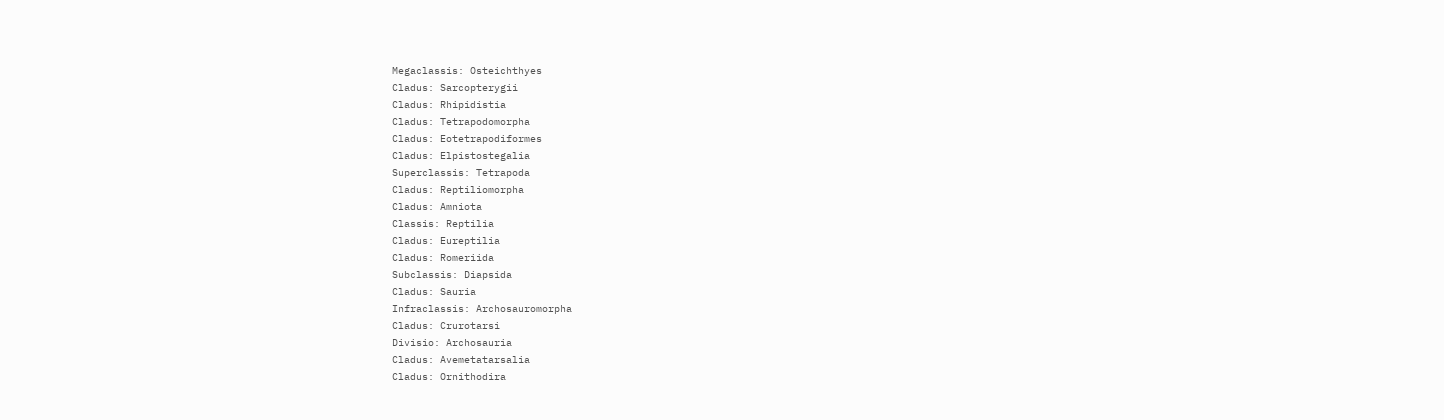Megaclassis: Osteichthyes
Cladus: Sarcopterygii
Cladus: Rhipidistia
Cladus: Tetrapodomorpha
Cladus: Eotetrapodiformes
Cladus: Elpistostegalia
Superclassis: Tetrapoda
Cladus: Reptiliomorpha
Cladus: Amniota
Classis: Reptilia
Cladus: Eureptilia
Cladus: Romeriida
Subclassis: Diapsida
Cladus: Sauria
Infraclassis: Archosauromorpha
Cladus: Crurotarsi
Divisio: Archosauria
Cladus: Avemetatarsalia
Cladus: Ornithodira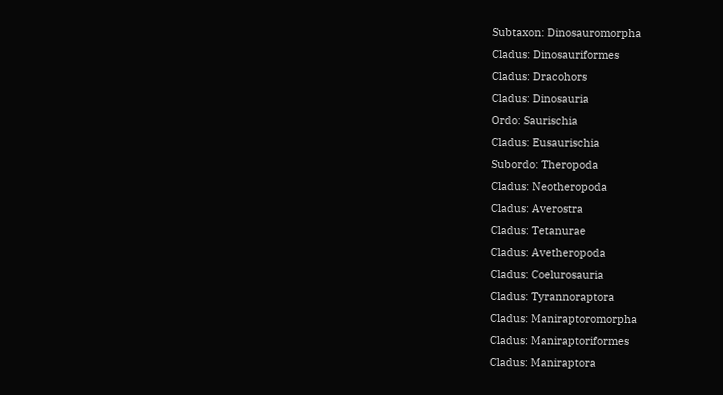Subtaxon: Dinosauromorpha
Cladus: Dinosauriformes
Cladus: Dracohors
Cladus: Dinosauria
Ordo: Saurischia
Cladus: Eusaurischia
Subordo: Theropoda
Cladus: Neotheropoda
Cladus: Averostra
Cladus: Tetanurae
Cladus: Avetheropoda
Cladus: Coelurosauria
Cladus: Tyrannoraptora
Cladus: Maniraptoromorpha
Cladus: Maniraptoriformes
Cladus: Maniraptora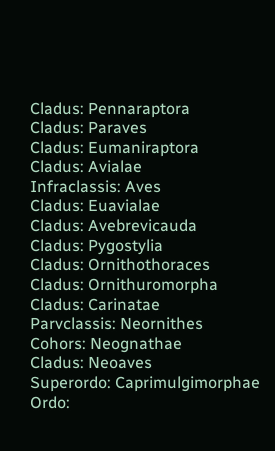Cladus: Pennaraptora
Cladus: Paraves
Cladus: Eumaniraptora
Cladus: Avialae
Infraclassis: Aves
Cladus: Euavialae
Cladus: Avebrevicauda
Cladus: Pygostylia
Cladus: Ornithothoraces
Cladus: Ornithuromorpha
Cladus: Carinatae
Parvclassis: Neornithes
Cohors: Neognathae
Cladus: Neoaves
Superordo: Caprimulgimorphae
Ordo: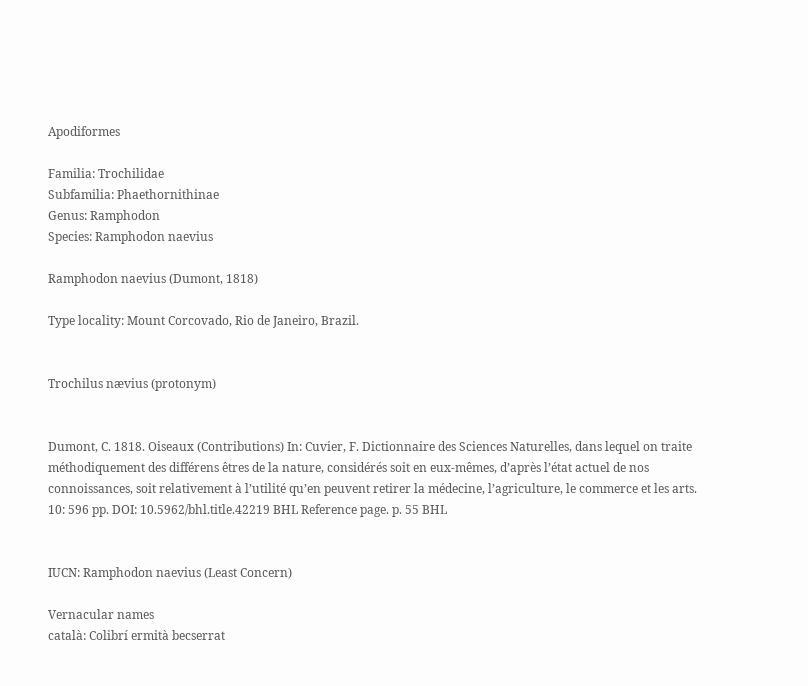Apodiformes

Familia: Trochilidae
Subfamilia: Phaethornithinae
Genus: Ramphodon
Species: Ramphodon naevius

Ramphodon naevius (Dumont, 1818)

Type locality: Mount Corcovado, Rio de Janeiro, Brazil.


Trochilus nævius (protonym)


Dumont, C. 1818. Oiseaux (Contributions) In: Cuvier, F. Dictionnaire des Sciences Naturelles, dans lequel on traite méthodiquement des différens êtres de la nature, considérés soit en eux-mêmes, d’après l’état actuel de nos connoissances, soit relativement à l’utilité qu’en peuvent retirer la médecine, l’agriculture, le commerce et les arts. 10: 596 pp. DOI: 10.5962/bhl.title.42219 BHL Reference page. p. 55 BHL


IUCN: Ramphodon naevius (Least Concern)

Vernacular names
català: Colibrí ermità becserrat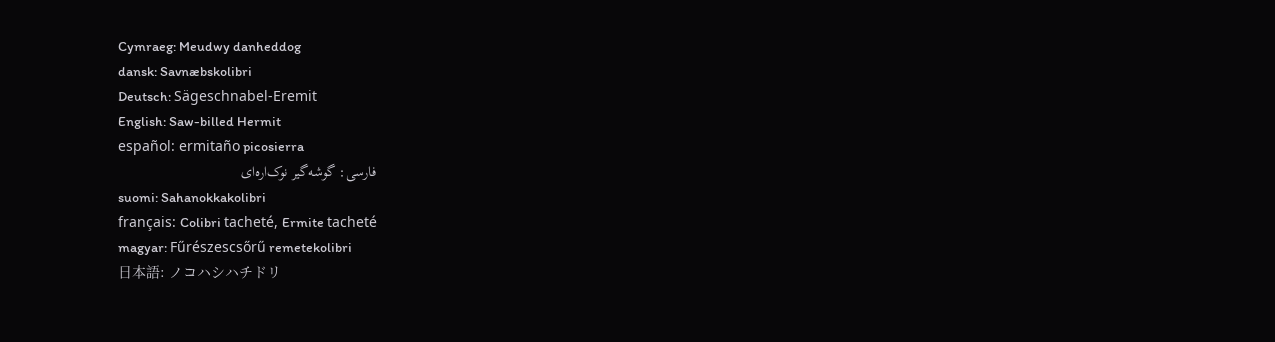Cymraeg: Meudwy danheddog
dansk: Savnæbskolibri
Deutsch: Sägeschnabel-Eremit
English: Saw-billed Hermit
español: ermitaño picosierra
فارسی: گوشه‌گیر نوک‌اره‌ای
suomi: Sahanokkakolibri
français: Colibri tacheté, Ermite tacheté
magyar: Fűrészescsőrű remetekolibri
日本語: ノコハシハチドリ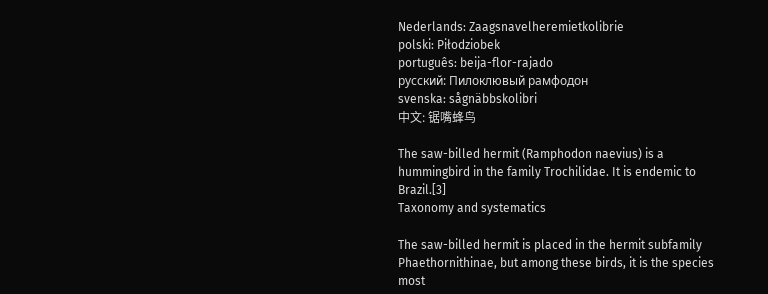Nederlands: Zaagsnavelheremietkolibrie
polski: Piłodziobek
português: beija-flor-rajado
русский: Пилоклювый рамфодон
svenska: sågnäbbskolibri
中文: 锯嘴蜂鸟

The saw-billed hermit (Ramphodon naevius) is a hummingbird in the family Trochilidae. It is endemic to Brazil.[3]
Taxonomy and systematics

The saw-billed hermit is placed in the hermit subfamily Phaethornithinae, but among these birds, it is the species most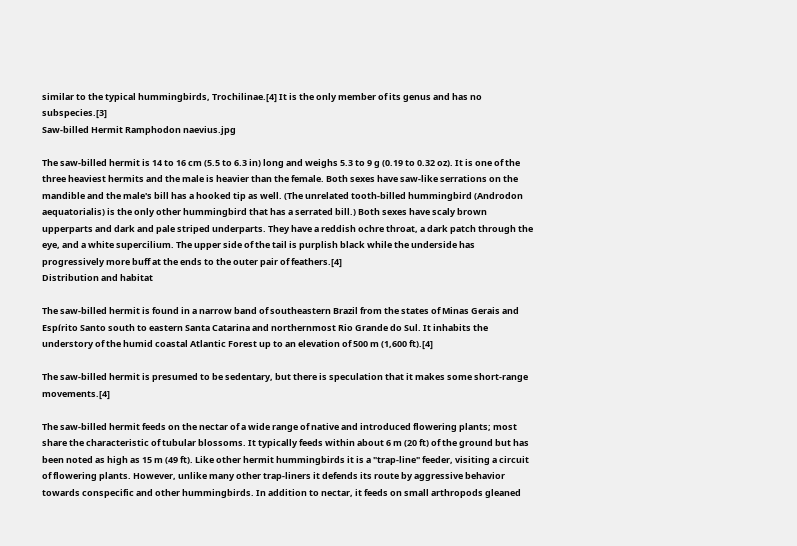similar to the typical hummingbirds, Trochilinae.[4] It is the only member of its genus and has no subspecies.[3]
Saw-billed Hermit Ramphodon naevius.jpg

The saw-billed hermit is 14 to 16 cm (5.5 to 6.3 in) long and weighs 5.3 to 9 g (0.19 to 0.32 oz). It is one of the three heaviest hermits and the male is heavier than the female. Both sexes have saw-like serrations on the mandible and the male's bill has a hooked tip as well. (The unrelated tooth-billed hummingbird (Androdon aequatorialis) is the only other hummingbird that has a serrated bill.) Both sexes have scaly brown upperparts and dark and pale striped underparts. They have a reddish ochre throat, a dark patch through the eye, and a white supercilium. The upper side of the tail is purplish black while the underside has progressively more buff at the ends to the outer pair of feathers.[4]
Distribution and habitat

The saw-billed hermit is found in a narrow band of southeastern Brazil from the states of Minas Gerais and Espírito Santo south to eastern Santa Catarina and northernmost Rio Grande do Sul. It inhabits the understory of the humid coastal Atlantic Forest up to an elevation of 500 m (1,600 ft).[4]

The saw-billed hermit is presumed to be sedentary, but there is speculation that it makes some short-range movements.[4]

The saw-billed hermit feeds on the nectar of a wide range of native and introduced flowering plants; most share the characteristic of tubular blossoms. It typically feeds within about 6 m (20 ft) of the ground but has been noted as high as 15 m (49 ft). Like other hermit hummingbirds it is a "trap-line" feeder, visiting a circuit of flowering plants. However, unlike many other trap-liners it defends its route by aggressive behavior towards conspecific and other hummingbirds. In addition to nectar, it feeds on small arthropods gleaned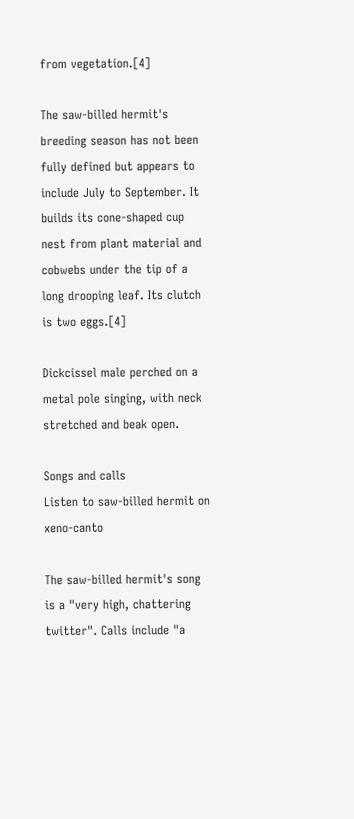from vegetation.[4]

The saw-billed hermit's breeding season has not been fully defined but appears to include July to September. It builds its cone-shaped cup nest from plant material and cobwebs under the tip of a long drooping leaf. Its clutch is two eggs.[4]

Dickcissel male perched on a metal pole singing, with neck stretched and beak open.

Songs and calls
Listen to saw-billed hermit on xeno-canto

The saw-billed hermit's song is a "very high, chattering twitter". Calls include "a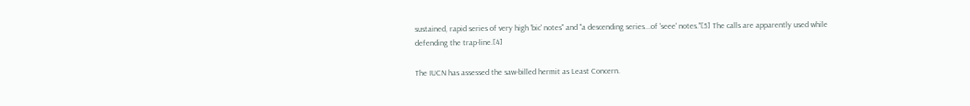sustained, rapid series of very high 'bic' notes" and "a descending series...of 'seee' notes."[5] The calls are apparently used while defending the trap-line.[4]

The IUCN has assessed the saw-billed hermit as Least Concern.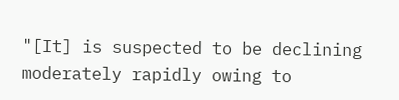"[It] is suspected to be declining moderately rapidly owing to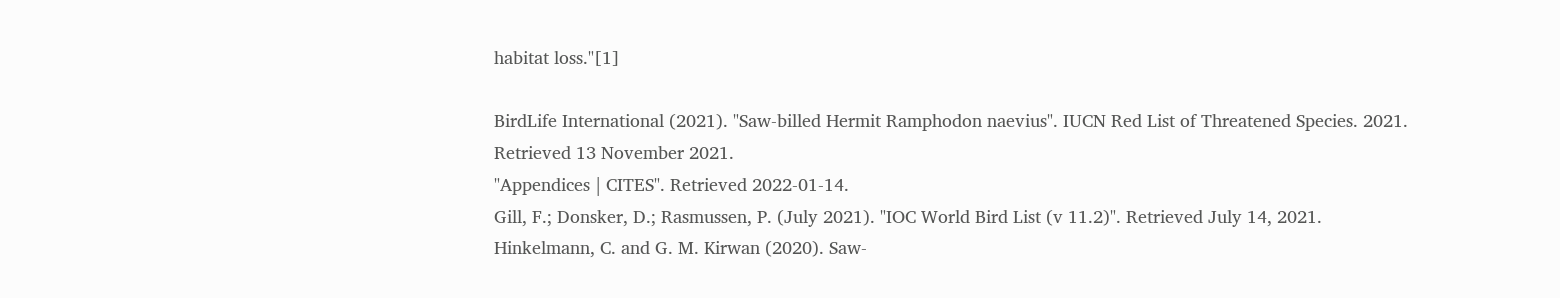habitat loss."[1]

BirdLife International (2021). "Saw-billed Hermit Ramphodon naevius". IUCN Red List of Threatened Species. 2021. Retrieved 13 November 2021.
"Appendices | CITES". Retrieved 2022-01-14.
Gill, F.; Donsker, D.; Rasmussen, P. (July 2021). "IOC World Bird List (v 11.2)". Retrieved July 14, 2021.
Hinkelmann, C. and G. M. Kirwan (2020). Saw-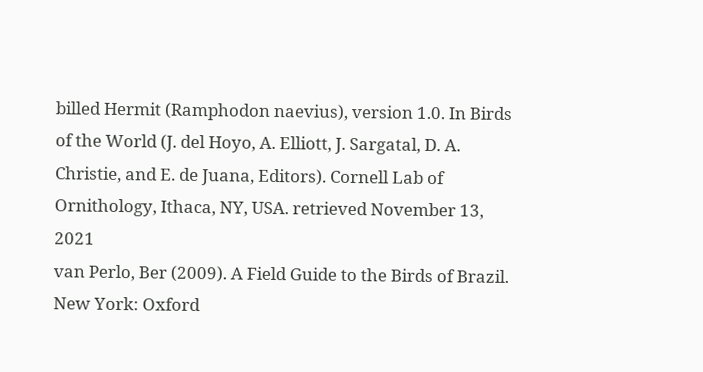billed Hermit (Ramphodon naevius), version 1.0. In Birds of the World (J. del Hoyo, A. Elliott, J. Sargatal, D. A. Christie, and E. de Juana, Editors). Cornell Lab of Ornithology, Ithaca, NY, USA. retrieved November 13, 2021
van Perlo, Ber (2009). A Field Guide to the Birds of Brazil. New York: Oxford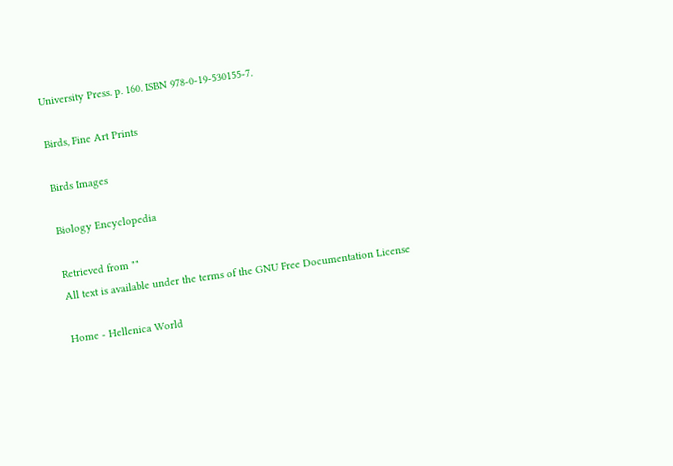University Press. p. 160. ISBN 978-0-19-530155-7.

Birds, Fine Art Prints

Birds Images

Biology Encyclopedia

Retrieved from ""
All text is available under the terms of the GNU Free Documentation License

Home - Hellenica World